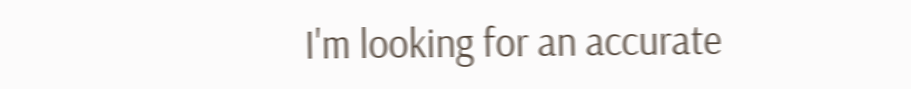I'm looking for an accurate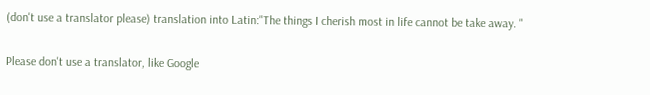(don't use a translator please) translation into Latin:"The things I cherish most in life cannot be take away. "

Please don't use a translator, like Google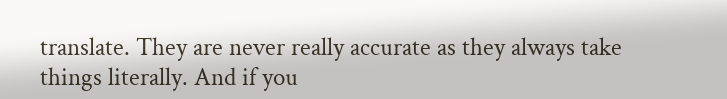translate. They are never really accurate as they always take things literally. And if you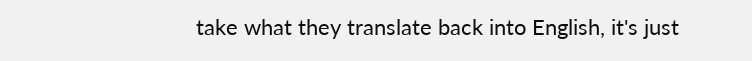take what they translate back into English, it's just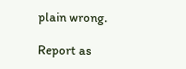plain wrong.

Report as